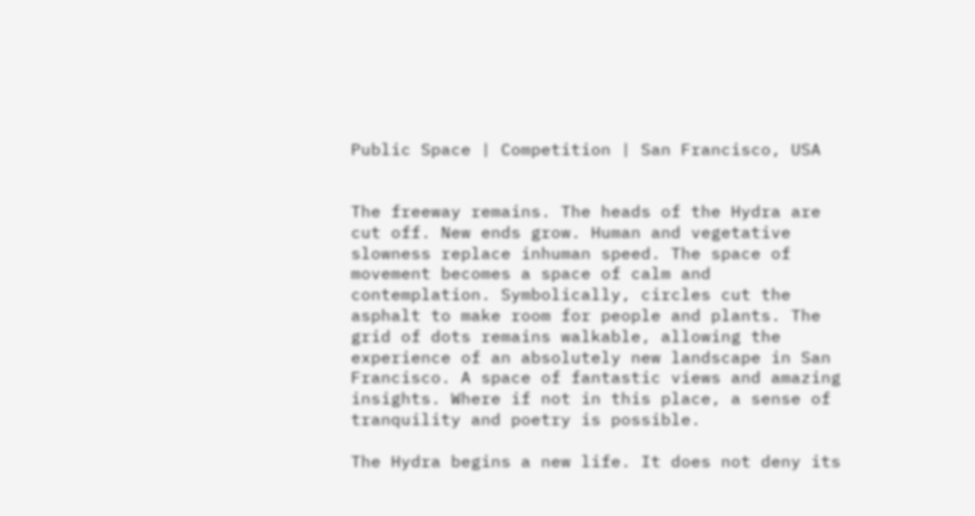Public Space | Competition | San Francisco, USA


The freeway remains. The heads of the Hydra are cut off. New ends grow. Human and vegetative slowness replace inhuman speed. The space of movement becomes a space of calm and contemplation. Symbolically, circles cut the asphalt to make room for people and plants. The grid of dots remains walkable, allowing the experience of an absolutely new landscape in San Francisco. A space of fantastic views and amazing insights. Where if not in this place, a sense of tranquility and poetry is possible.

The Hydra begins a new life. It does not deny its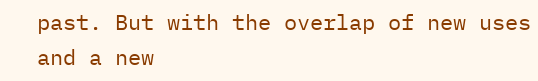past. But with the overlap of new uses and a new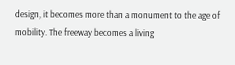design, it becomes more than a monument to the age of mobility. The freeway becomes a living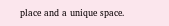place and a unique space.